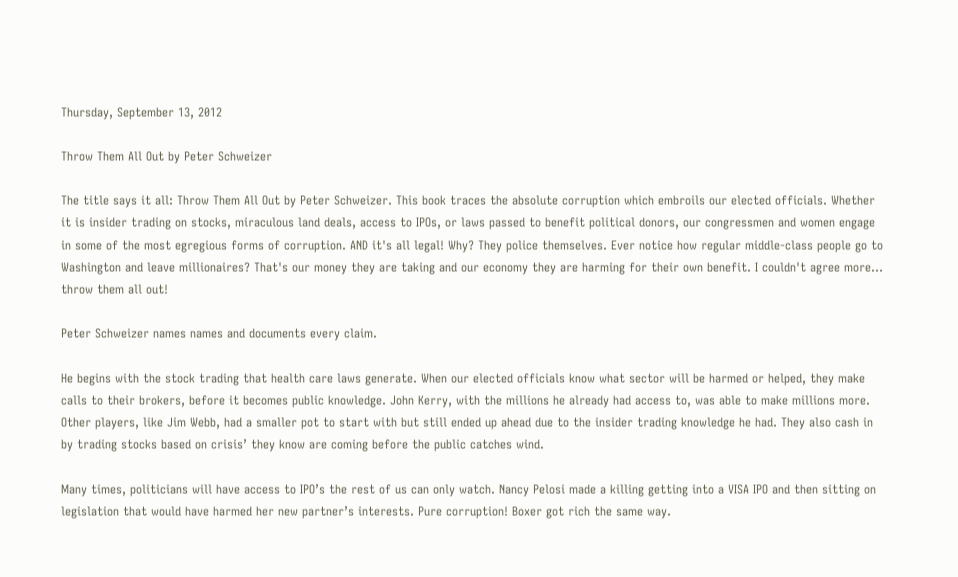Thursday, September 13, 2012

Throw Them All Out by Peter Schweizer

The title says it all: Throw Them All Out by Peter Schweizer. This book traces the absolute corruption which embroils our elected officials. Whether it is insider trading on stocks, miraculous land deals, access to IPOs, or laws passed to benefit political donors, our congressmen and women engage in some of the most egregious forms of corruption. AND it's all legal! Why? They police themselves. Ever notice how regular middle-class people go to Washington and leave millionaires? That's our money they are taking and our economy they are harming for their own benefit. I couldn't agree more... throw them all out!

Peter Schweizer names names and documents every claim.

He begins with the stock trading that health care laws generate. When our elected officials know what sector will be harmed or helped, they make calls to their brokers, before it becomes public knowledge. John Kerry, with the millions he already had access to, was able to make millions more. Other players, like Jim Webb, had a smaller pot to start with but still ended up ahead due to the insider trading knowledge he had. They also cash in by trading stocks based on crisis’ they know are coming before the public catches wind.

Many times, politicians will have access to IPO’s the rest of us can only watch. Nancy Pelosi made a killing getting into a VISA IPO and then sitting on legislation that would have harmed her new partner’s interests. Pure corruption! Boxer got rich the same way.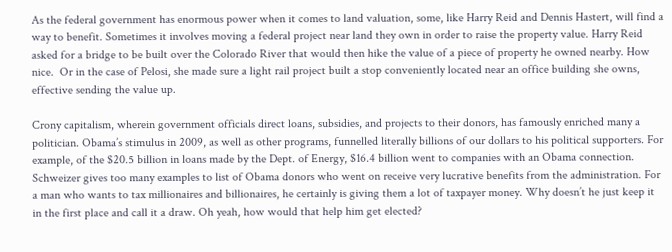As the federal government has enormous power when it comes to land valuation, some, like Harry Reid and Dennis Hastert, will find a way to benefit. Sometimes it involves moving a federal project near land they own in order to raise the property value. Harry Reid asked for a bridge to be built over the Colorado River that would then hike the value of a piece of property he owned nearby. How nice.  Or in the case of Pelosi, she made sure a light rail project built a stop conveniently located near an office building she owns, effective sending the value up.

Crony capitalism, wherein government officials direct loans, subsidies, and projects to their donors, has famously enriched many a politician. Obama’s stimulus in 2009, as well as other programs, funnelled literally billions of our dollars to his political supporters. For example, of the $20.5 billion in loans made by the Dept. of Energy, $16.4 billion went to companies with an Obama connection. Schweizer gives too many examples to list of Obama donors who went on receive very lucrative benefits from the administration. For a man who wants to tax millionaires and billionaires, he certainly is giving them a lot of taxpayer money. Why doesn’t he just keep it in the first place and call it a draw. Oh yeah, how would that help him get elected?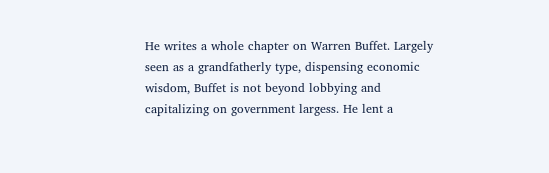He writes a whole chapter on Warren Buffet. Largely seen as a grandfatherly type, dispensing economic wisdom, Buffet is not beyond lobbying and capitalizing on government largess. He lent a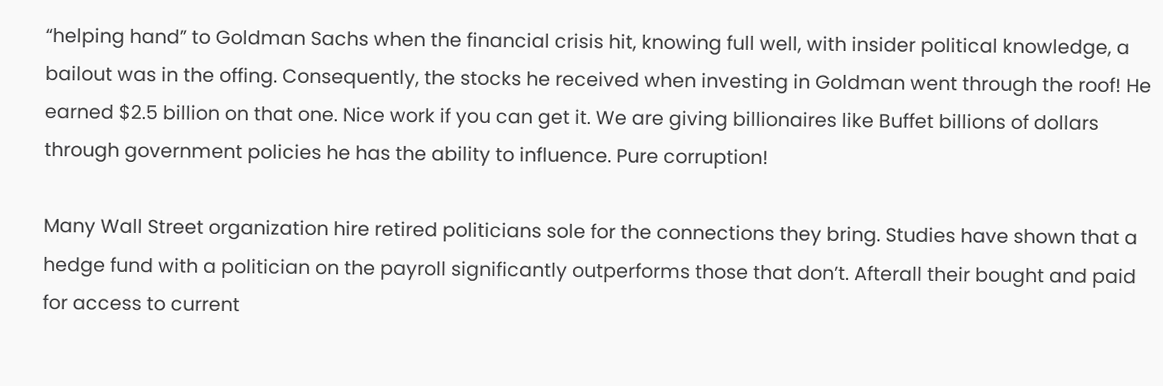“helping hand” to Goldman Sachs when the financial crisis hit, knowing full well, with insider political knowledge, a bailout was in the offing. Consequently, the stocks he received when investing in Goldman went through the roof! He earned $2.5 billion on that one. Nice work if you can get it. We are giving billionaires like Buffet billions of dollars through government policies he has the ability to influence. Pure corruption!

Many Wall Street organization hire retired politicians sole for the connections they bring. Studies have shown that a hedge fund with a politician on the payroll significantly outperforms those that don’t. Afterall their bought and paid for access to current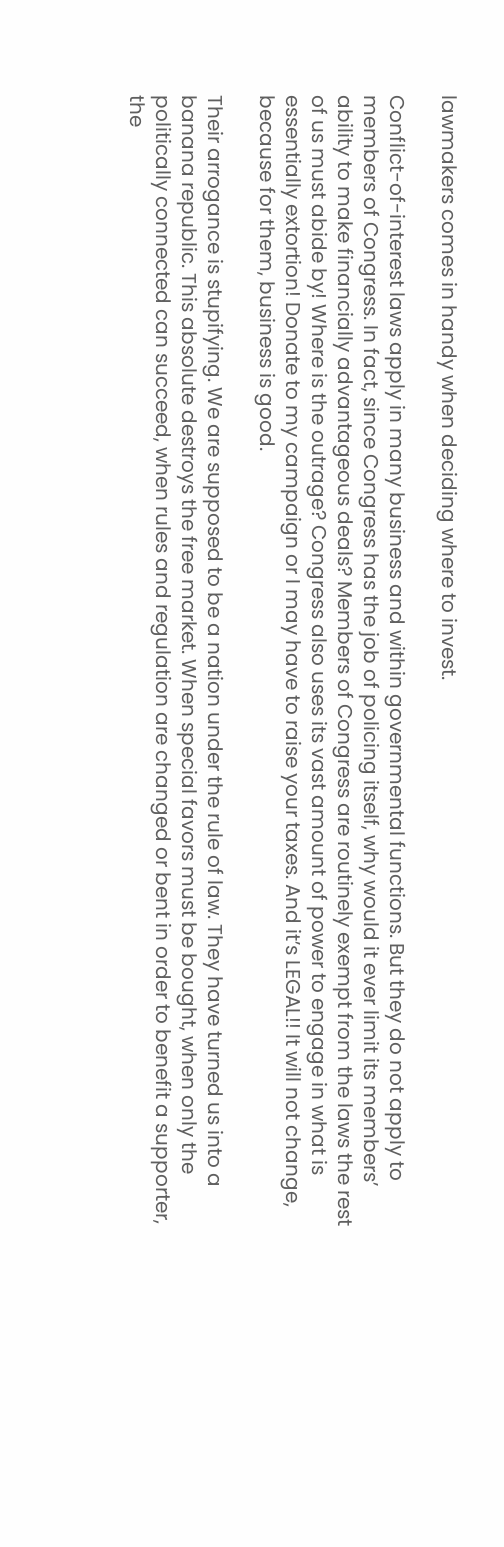lawmakers comes in handy when deciding where to invest.

Conflict-of-interest laws apply in many business and within governmental functions. But they do not apply to members of Congress. In fact, since Congress has the job of policing itself, why would it ever limit its members’ ability to make financially advantageous deals? Members of Congress are routinely exempt from the laws the rest of us must abide by! Where is the outrage? Congress also uses its vast amount of power to engage in what is essentially extortion! Donate to my campaign or I may have to raise your taxes. And it’s LEGAL!! It will not change, because for them, business is good.

Their arrogance is stupifying. We are supposed to be a nation under the rule of law. They have turned us into a banana republic. This absolute destroys the free market. When special favors must be bought, when only the politically connected can succeed, when rules and regulation are changed or bent in order to benefit a supporter, the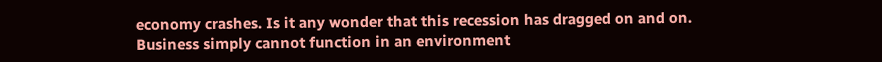economy crashes. Is it any wonder that this recession has dragged on and on. Business simply cannot function in an environment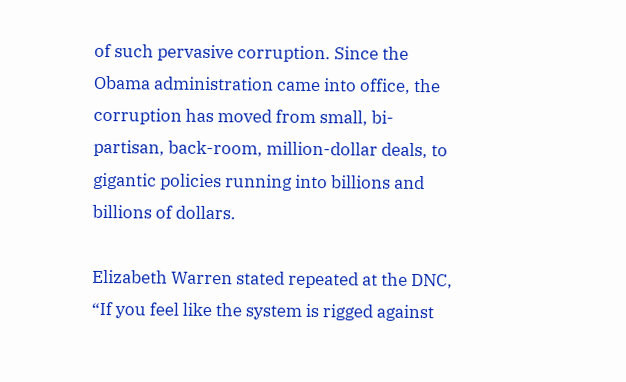of such pervasive corruption. Since the Obama administration came into office, the corruption has moved from small, bi-partisan, back-room, million-dollar deals, to gigantic policies running into billions and billions of dollars.

Elizabeth Warren stated repeated at the DNC, “If you feel like the system is rigged against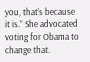you, that’s because it is.” She advocated voting for Obama to change that.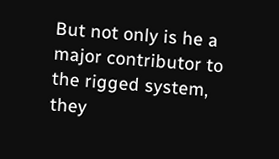But not only is he a major contributor to the rigged system, they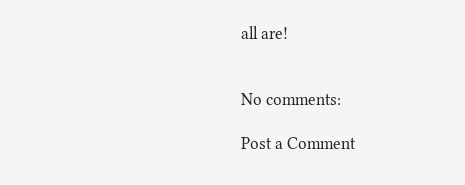all are!


No comments:

Post a Comment